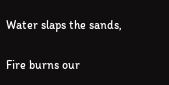Water slaps the sands,

Fire burns our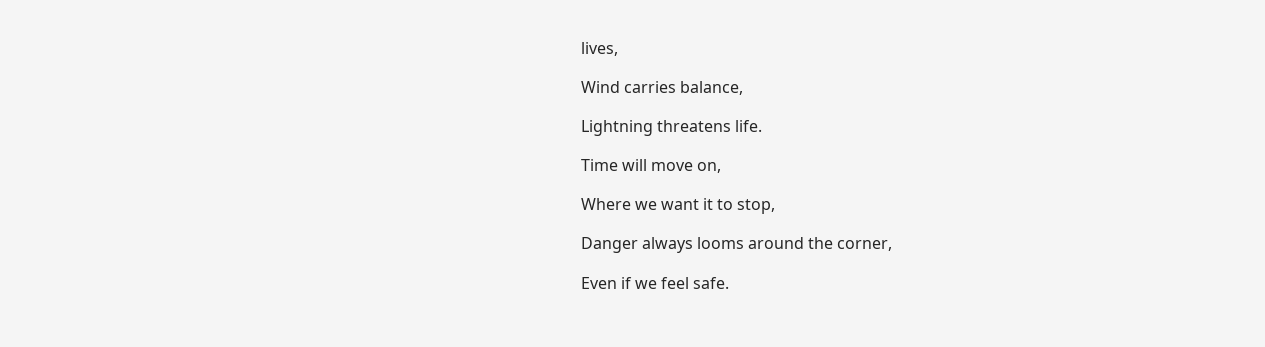lives,

Wind carries balance,

Lightning threatens life.

Time will move on,

Where we want it to stop,

Danger always looms around the corner,

Even if we feel safe.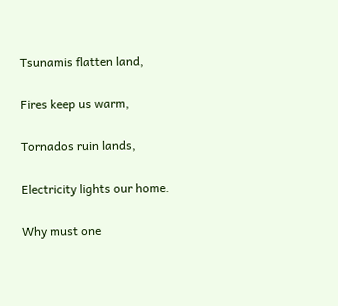Tsunamis flatten land,

Fires keep us warm,

Tornados ruin lands,

Electricity lights our home.

Why must one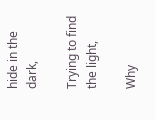hide in the dark,

Trying to find the light,

Why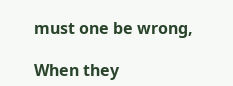must one be wrong,

When they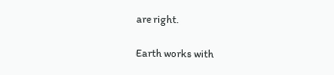are right.

Earth works with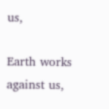us,

Earth works against us,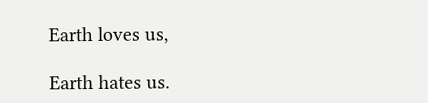Earth loves us,

Earth hates us.